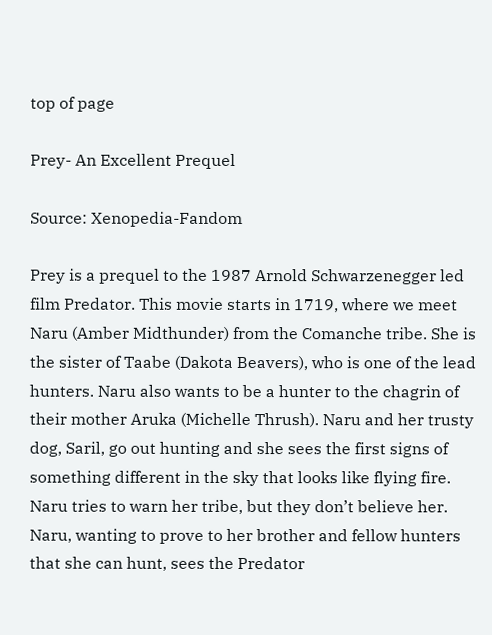top of page

Prey- An Excellent Prequel

Source: Xenopedia-Fandom

Prey is a prequel to the 1987 Arnold Schwarzenegger led film Predator. This movie starts in 1719, where we meet Naru (Amber Midthunder) from the Comanche tribe. She is the sister of Taabe (Dakota Beavers), who is one of the lead hunters. Naru also wants to be a hunter to the chagrin of their mother Aruka (Michelle Thrush). Naru and her trusty dog, Saril, go out hunting and she sees the first signs of something different in the sky that looks like flying fire. Naru tries to warn her tribe, but they don’t believe her. Naru, wanting to prove to her brother and fellow hunters that she can hunt, sees the Predator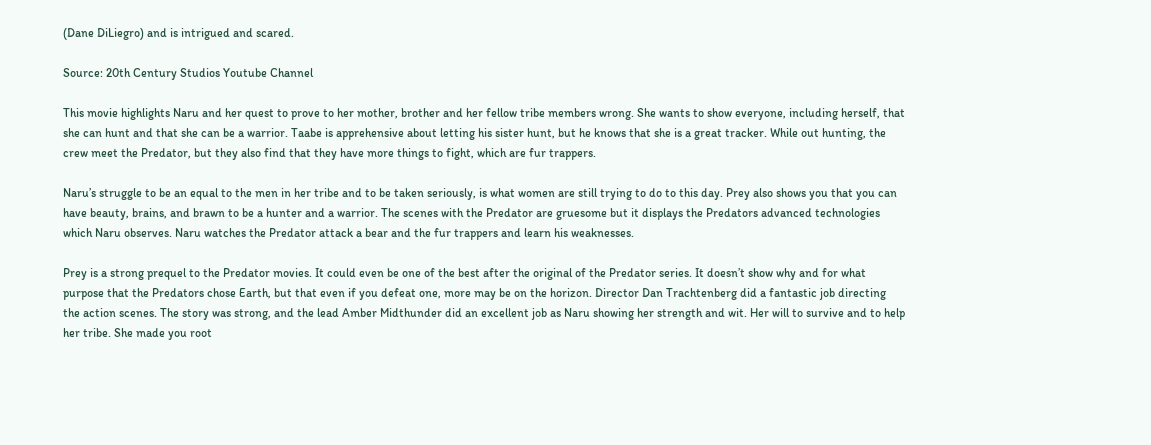(Dane DiLiegro) and is intrigued and scared.

Source: 20th Century Studios Youtube Channel

This movie highlights Naru and her quest to prove to her mother, brother and her fellow tribe members wrong. She wants to show everyone, including herself, that she can hunt and that she can be a warrior. Taabe is apprehensive about letting his sister hunt, but he knows that she is a great tracker. While out hunting, the crew meet the Predator, but they also find that they have more things to fight, which are fur trappers.

Naru’s struggle to be an equal to the men in her tribe and to be taken seriously, is what women are still trying to do to this day. Prey also shows you that you can have beauty, brains, and brawn to be a hunter and a warrior. The scenes with the Predator are gruesome but it displays the Predators advanced technologies which Naru observes. Naru watches the Predator attack a bear and the fur trappers and learn his weaknesses.

Prey is a strong prequel to the Predator movies. It could even be one of the best after the original of the Predator series. It doesn’t show why and for what purpose that the Predators chose Earth, but that even if you defeat one, more may be on the horizon. Director Dan Trachtenberg did a fantastic job directing the action scenes. The story was strong, and the lead Amber Midthunder did an excellent job as Naru showing her strength and wit. Her will to survive and to help her tribe. She made you root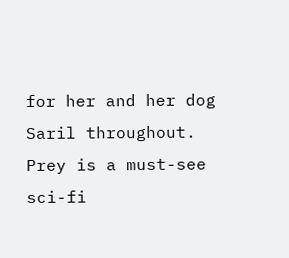for her and her dog Saril throughout. Prey is a must-see sci-fi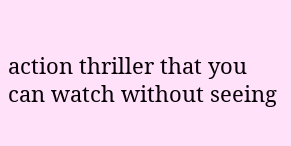action thriller that you can watch without seeing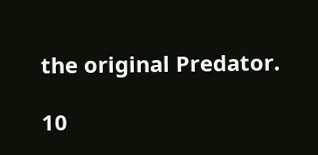the original Predator.

10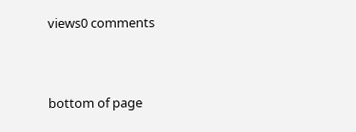views0 comments


bottom of page